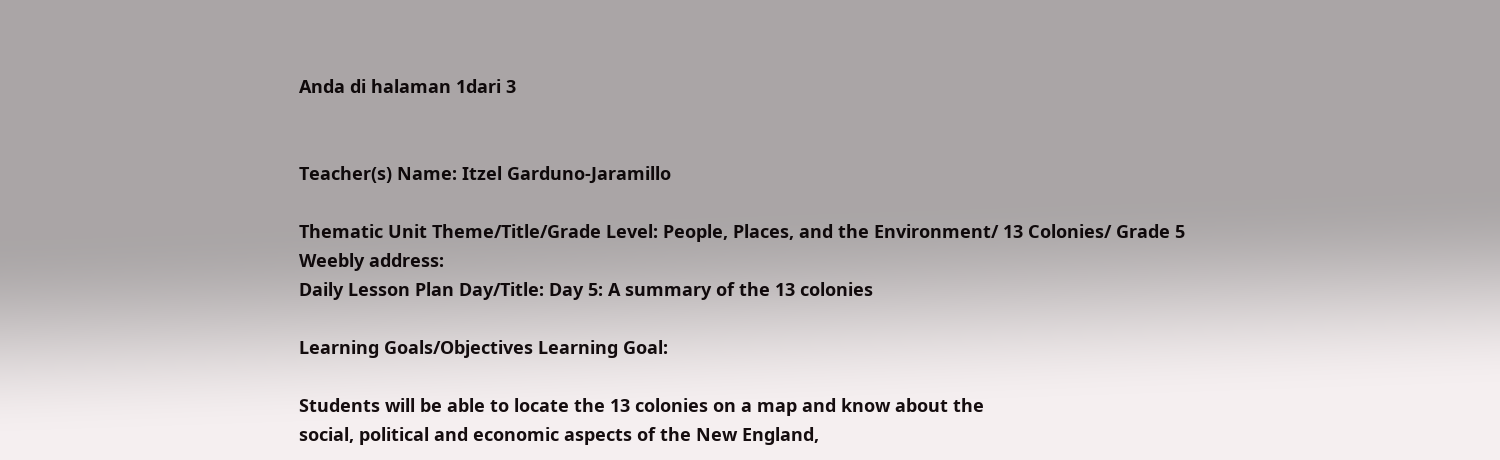Anda di halaman 1dari 3


Teacher(s) Name: Itzel Garduno-Jaramillo

Thematic Unit Theme/Title/Grade Level: People, Places, and the Environment/ 13 Colonies/ Grade 5
Weebly address:
Daily Lesson Plan Day/Title: Day 5: A summary of the 13 colonies

Learning Goals/Objectives Learning Goal:

Students will be able to locate the 13 colonies on a map and know about the
social, political and economic aspects of the New England,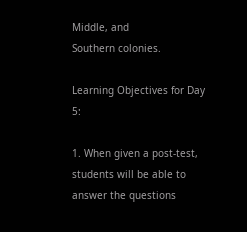Middle, and
Southern colonies.

Learning Objectives for Day 5:

1. When given a post-test, students will be able to answer the questions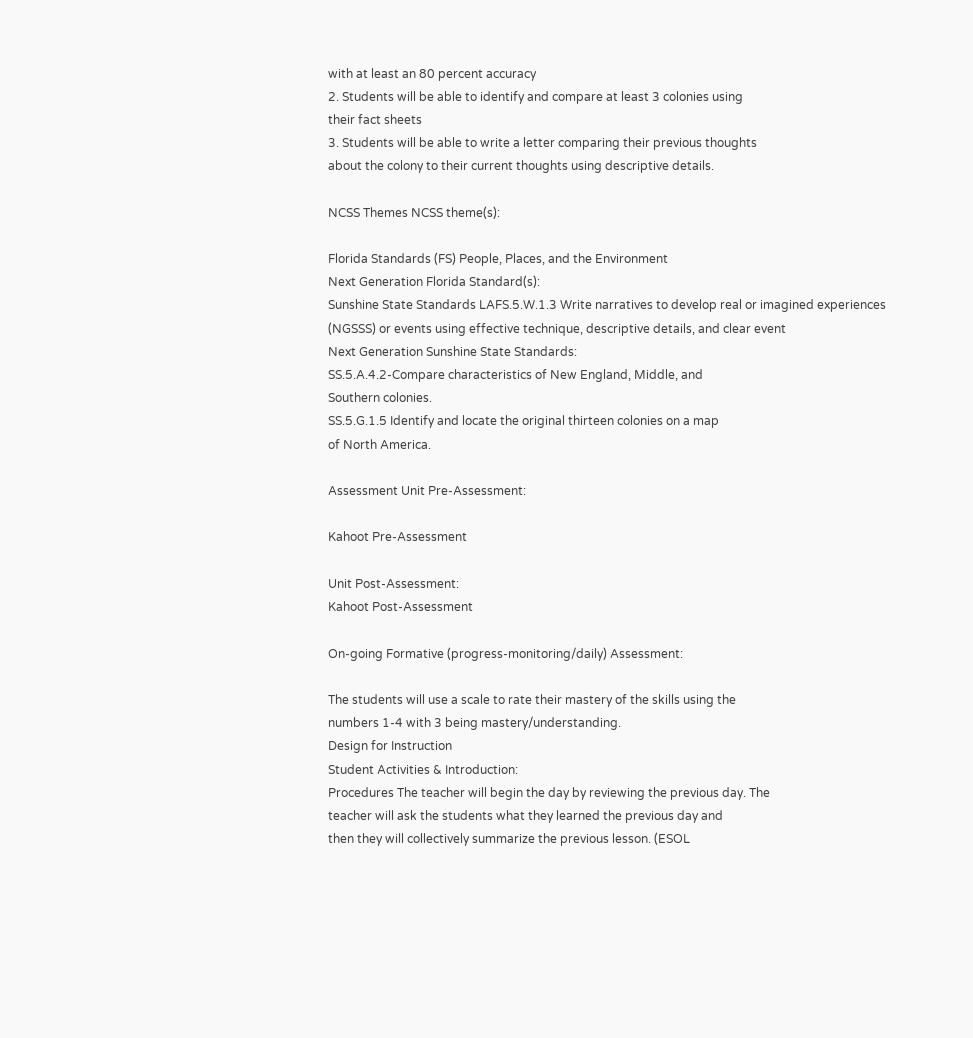with at least an 80 percent accuracy
2. Students will be able to identify and compare at least 3 colonies using
their fact sheets
3. Students will be able to write a letter comparing their previous thoughts
about the colony to their current thoughts using descriptive details.

NCSS Themes NCSS theme(s):

Florida Standards (FS) People, Places, and the Environment
Next Generation Florida Standard(s):
Sunshine State Standards LAFS.5.W.1.3 Write narratives to develop real or imagined experiences
(NGSSS) or events using effective technique, descriptive details, and clear event
Next Generation Sunshine State Standards:
SS.5.A.4.2-Compare characteristics of New England, Middle, and
Southern colonies.
SS.5.G.1.5 Identify and locate the original thirteen colonies on a map
of North America.

Assessment Unit Pre-Assessment:

Kahoot Pre-Assessment

Unit Post-Assessment:
Kahoot Post-Assessment

On-going Formative (progress-monitoring/daily) Assessment:

The students will use a scale to rate their mastery of the skills using the
numbers 1-4 with 3 being mastery/understanding.
Design for Instruction
Student Activities & Introduction:
Procedures The teacher will begin the day by reviewing the previous day. The
teacher will ask the students what they learned the previous day and
then they will collectively summarize the previous lesson. (ESOL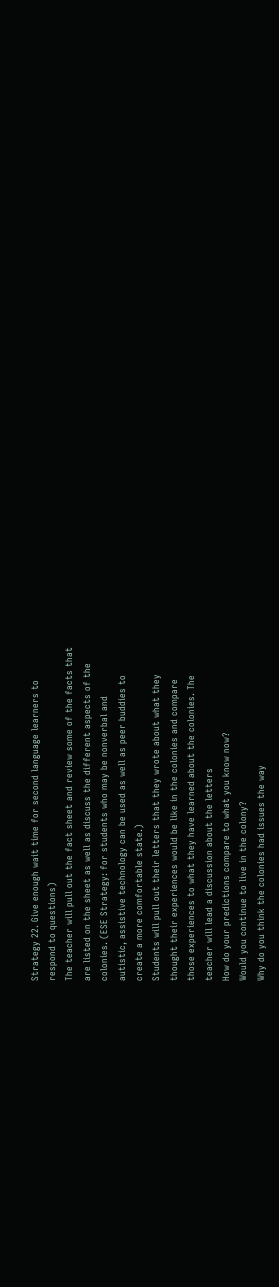Strategy 22. Give enough wait time for second language learners to
respond to questions)
The teacher will pull out the fact sheet and review some of the facts that
are listed on the sheet as well as discuss the different aspects of the
colonies. (ESE Strategy: for students who may be nonverbal and
autistic, assistive technology can be used as well as peer buddies to
create a more comfortable state.)
Students will pull out their letters that they wrote about what they
thought their experiences would be like in the colonies and compare
those experiences to what they have learned about the colonies. The
teacher will lead a discussion about the letters
How do your predictions compare to what you know now?
Would you continue to live in the colony?
Why do you think the colonies had issues the way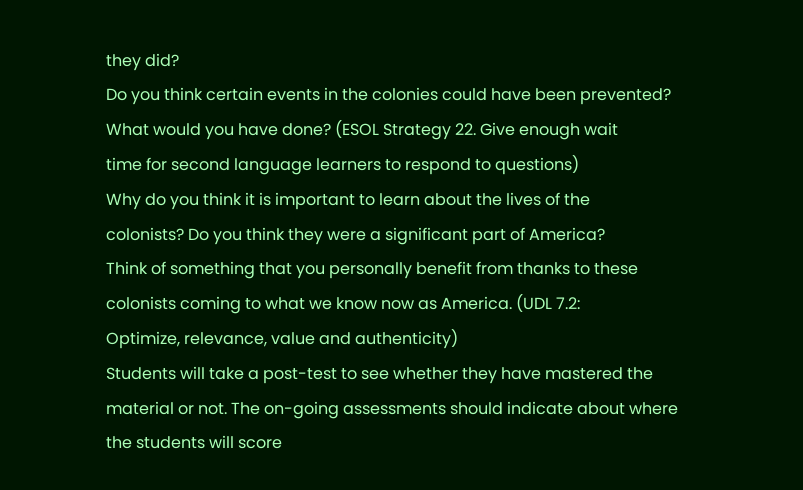they did?
Do you think certain events in the colonies could have been prevented?
What would you have done? (ESOL Strategy 22. Give enough wait
time for second language learners to respond to questions)
Why do you think it is important to learn about the lives of the
colonists? Do you think they were a significant part of America?
Think of something that you personally benefit from thanks to these
colonists coming to what we know now as America. (UDL 7.2:
Optimize, relevance, value and authenticity)
Students will take a post-test to see whether they have mastered the
material or not. The on-going assessments should indicate about where
the students will score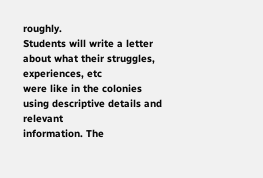roughly.
Students will write a letter about what their struggles, experiences, etc
were like in the colonies using descriptive details and relevant
information. The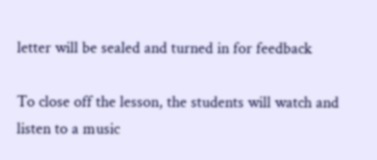letter will be sealed and turned in for feedback

To close off the lesson, the students will watch and listen to a music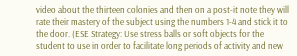video about the thirteen colonies and then on a post-it note they will
rate their mastery of the subject using the numbers 1-4 and stick it to
the door. (ESE Strategy: Use stress balls or soft objects for the
student to use in order to facilitate long periods of activity and new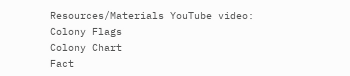Resources/Materials YouTube video:
Colony Flags
Colony Chart
Fact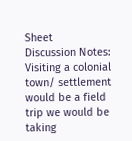Sheet
Discussion Notes: Visiting a colonial town/ settlement would be a field trip we would be taking